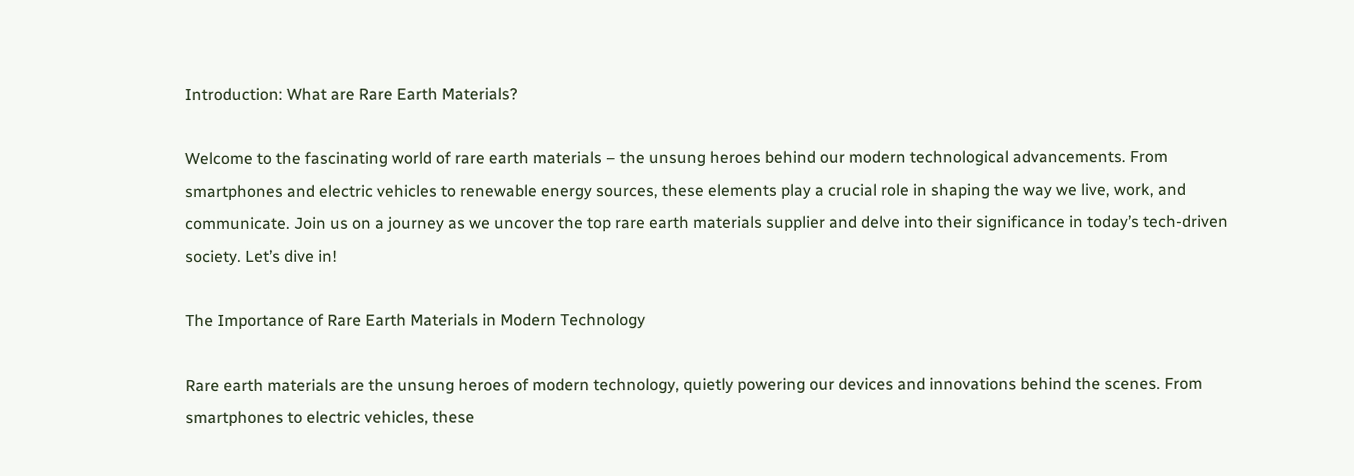Introduction: What are Rare Earth Materials?

Welcome to the fascinating world of rare earth materials – the unsung heroes behind our modern technological advancements. From smartphones and electric vehicles to renewable energy sources, these elements play a crucial role in shaping the way we live, work, and communicate. Join us on a journey as we uncover the top rare earth materials supplier and delve into their significance in today’s tech-driven society. Let’s dive in!

The Importance of Rare Earth Materials in Modern Technology

Rare earth materials are the unsung heroes of modern technology, quietly powering our devices and innovations behind the scenes. From smartphones to electric vehicles, these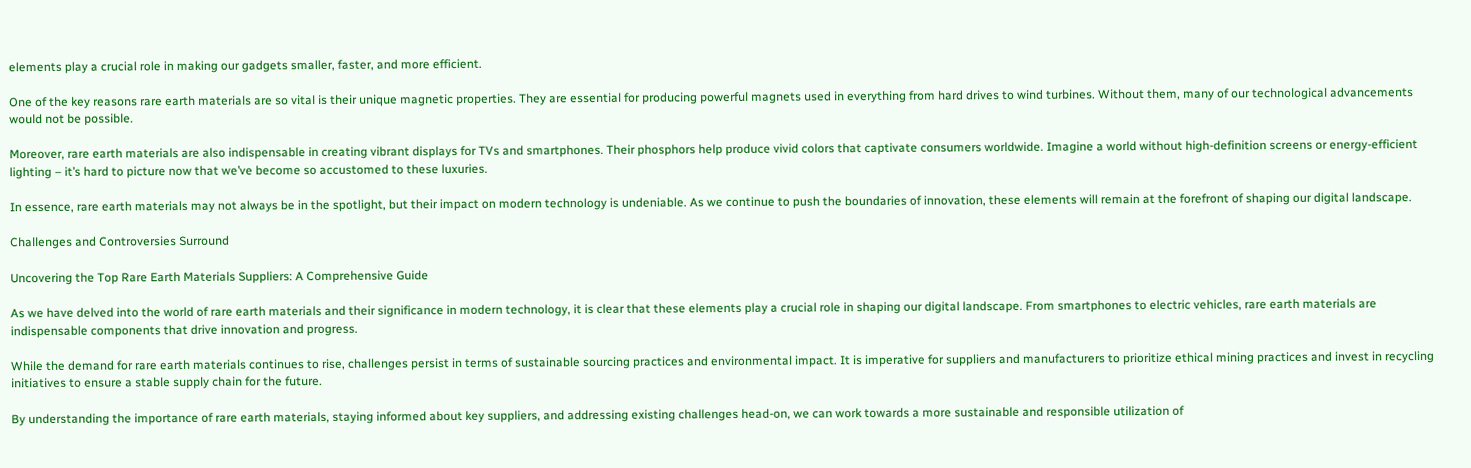elements play a crucial role in making our gadgets smaller, faster, and more efficient.

One of the key reasons rare earth materials are so vital is their unique magnetic properties. They are essential for producing powerful magnets used in everything from hard drives to wind turbines. Without them, many of our technological advancements would not be possible.

Moreover, rare earth materials are also indispensable in creating vibrant displays for TVs and smartphones. Their phosphors help produce vivid colors that captivate consumers worldwide. Imagine a world without high-definition screens or energy-efficient lighting – it’s hard to picture now that we’ve become so accustomed to these luxuries.

In essence, rare earth materials may not always be in the spotlight, but their impact on modern technology is undeniable. As we continue to push the boundaries of innovation, these elements will remain at the forefront of shaping our digital landscape.

Challenges and Controversies Surround

Uncovering the Top Rare Earth Materials Suppliers: A Comprehensive Guide

As we have delved into the world of rare earth materials and their significance in modern technology, it is clear that these elements play a crucial role in shaping our digital landscape. From smartphones to electric vehicles, rare earth materials are indispensable components that drive innovation and progress.

While the demand for rare earth materials continues to rise, challenges persist in terms of sustainable sourcing practices and environmental impact. It is imperative for suppliers and manufacturers to prioritize ethical mining practices and invest in recycling initiatives to ensure a stable supply chain for the future.

By understanding the importance of rare earth materials, staying informed about key suppliers, and addressing existing challenges head-on, we can work towards a more sustainable and responsible utilization of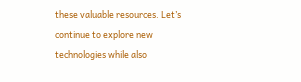these valuable resources. Let’s continue to explore new technologies while also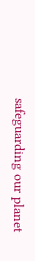safeguarding our planet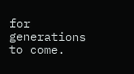for generations to come.